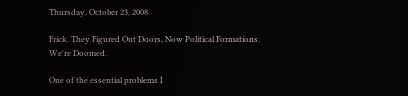Thursday, October 23, 2008

Frick. They Figured Out Doors, Now Political Formations. We're Doomed.

One of the essential problems I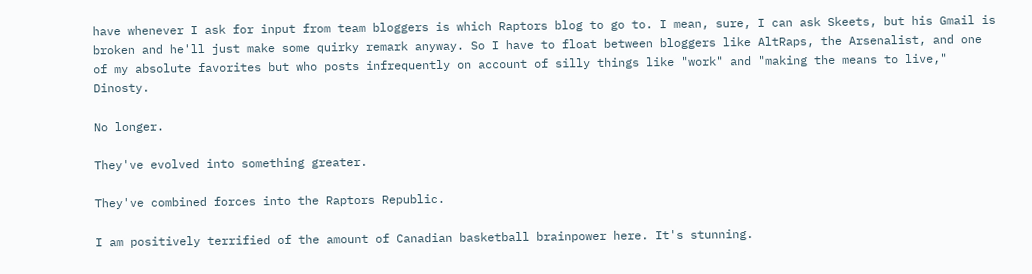have whenever I ask for input from team bloggers is which Raptors blog to go to. I mean, sure, I can ask Skeets, but his Gmail is broken and he'll just make some quirky remark anyway. So I have to float between bloggers like AltRaps, the Arsenalist, and one of my absolute favorites but who posts infrequently on account of silly things like "work" and "making the means to live," Dinosty.

No longer.

They've evolved into something greater.

They've combined forces into the Raptors Republic.

I am positively terrified of the amount of Canadian basketball brainpower here. It's stunning.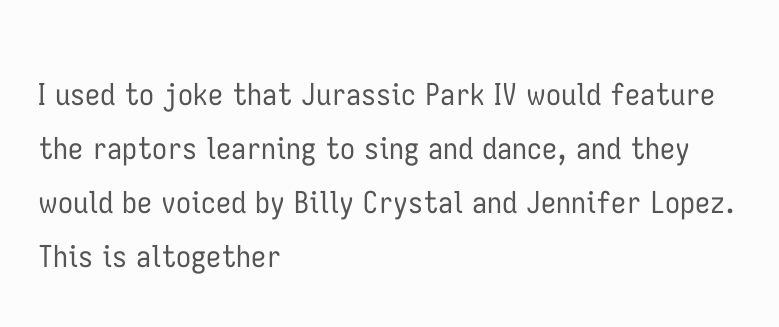I used to joke that Jurassic Park IV would feature the raptors learning to sing and dance, and they would be voiced by Billy Crystal and Jennifer Lopez. This is altogether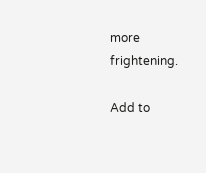more frightening.

Add to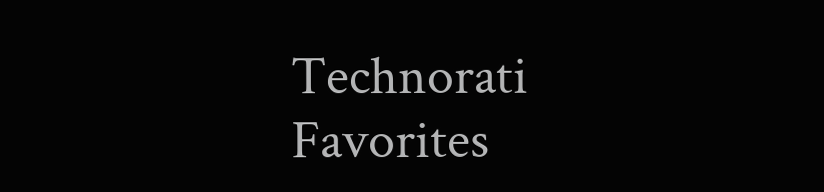Technorati Favorites